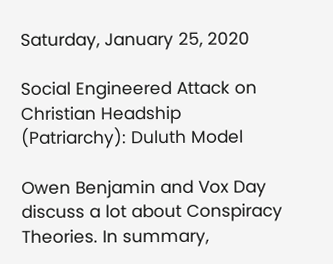Saturday, January 25, 2020

Social Engineered Attack on Christian Headship (Patriarchy): Duluth Model

Owen Benjamin and Vox Day discuss a lot about Conspiracy Theories. In summary,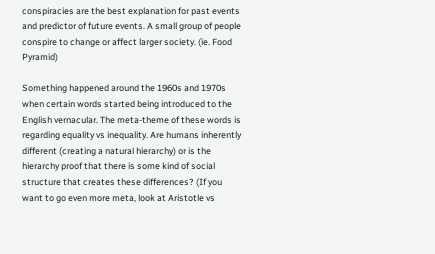conspiracies are the best explanation for past events and predictor of future events. A small group of people conspire to change or affect larger society. (ie. Food Pyramid)

Something happened around the 1960s and 1970s when certain words started being introduced to the English vernacular. The meta-theme of these words is regarding equality vs inequality. Are humans inherently different (creating a natural hierarchy) or is the hierarchy proof that there is some kind of social structure that creates these differences? (If you want to go even more meta, look at Aristotle vs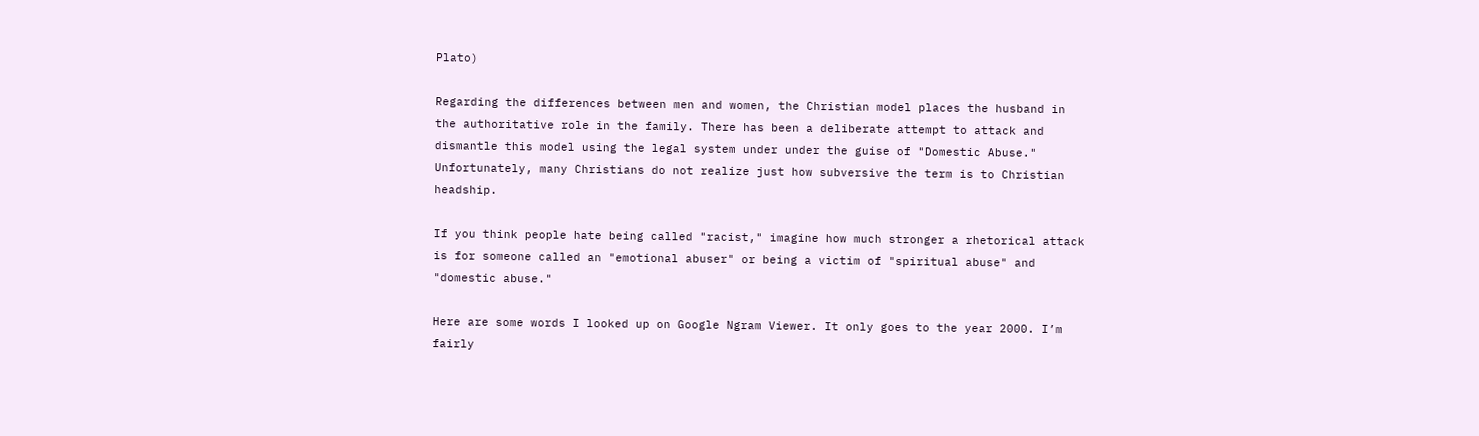Plato)

Regarding the differences between men and women, the Christian model places the husband in the authoritative role in the family. There has been a deliberate attempt to attack and dismantle this model using the legal system under under the guise of "Domestic Abuse." Unfortunately, many Christians do not realize just how subversive the term is to Christian headship.

If you think people hate being called "racist," imagine how much stronger a rhetorical attack is for someone called an "emotional abuser" or being a victim of "spiritual abuse" and "domestic abuse."

Here are some words I looked up on Google Ngram Viewer. It only goes to the year 2000. I’m fairly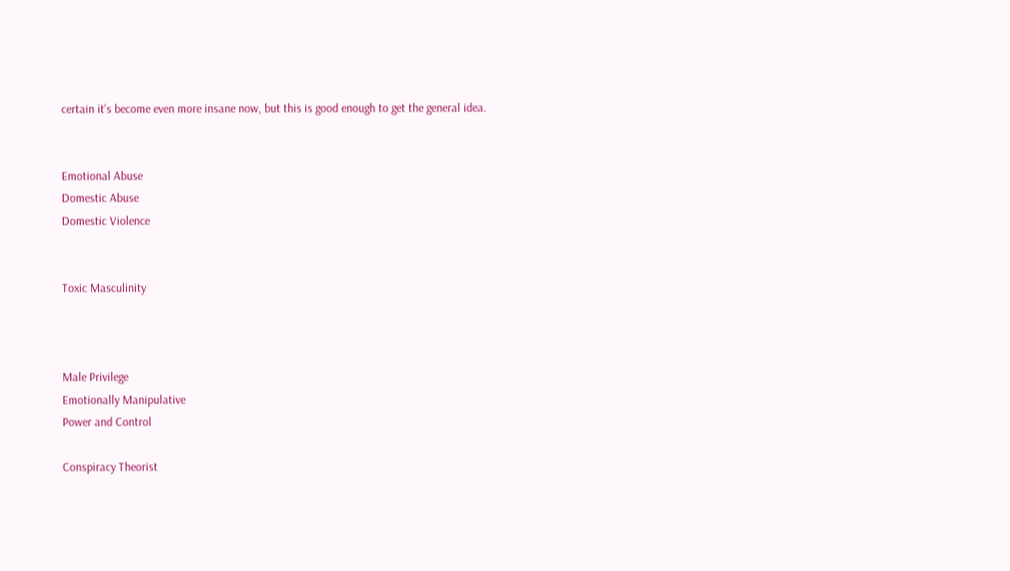certain it’s become even more insane now, but this is good enough to get the general idea.


Emotional Abuse
Domestic Abuse
Domestic Violence


Toxic Masculinity



Male Privilege
Emotionally Manipulative
Power and Control

Conspiracy Theorist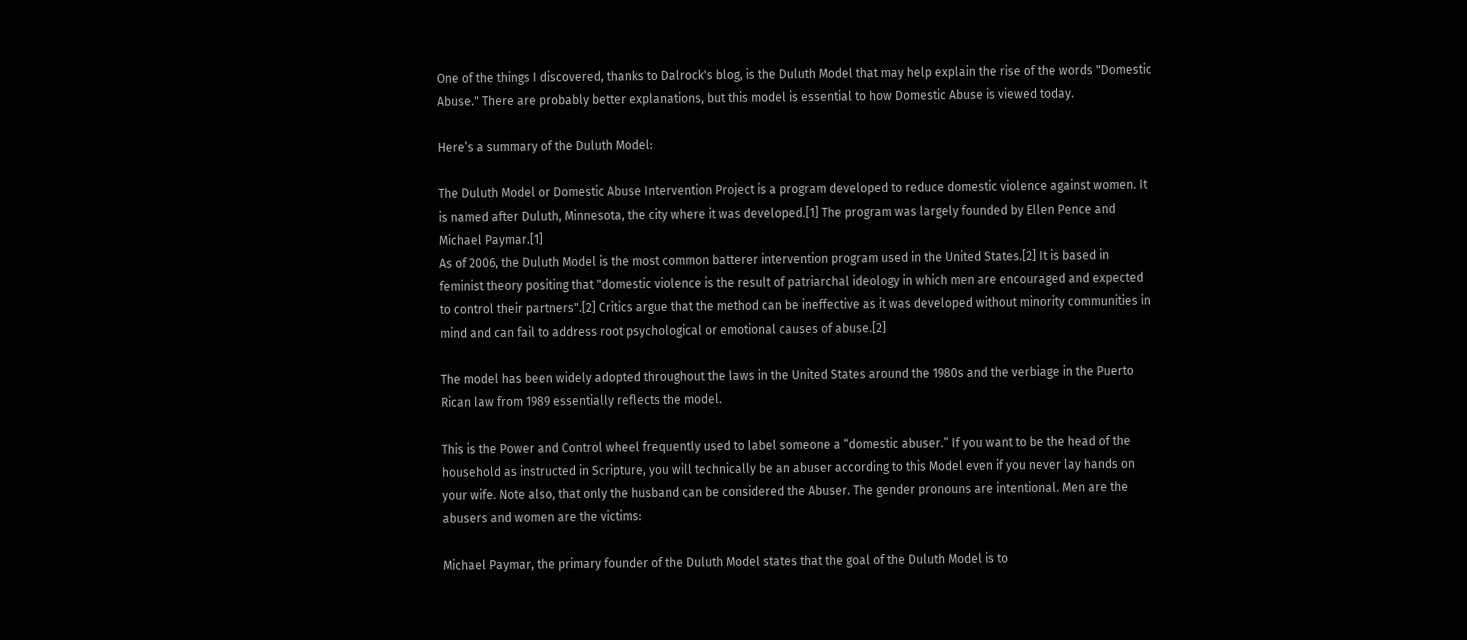One of the things I discovered, thanks to Dalrock's blog, is the Duluth Model that may help explain the rise of the words "Domestic Abuse." There are probably better explanations, but this model is essential to how Domestic Abuse is viewed today.

Here’s a summary of the Duluth Model:

The Duluth Model or Domestic Abuse Intervention Project is a program developed to reduce domestic violence against women. It is named after Duluth, Minnesota, the city where it was developed.[1] The program was largely founded by Ellen Pence and Michael Paymar.[1]
As of 2006, the Duluth Model is the most common batterer intervention program used in the United States.[2] It is based in feminist theory positing that "domestic violence is the result of patriarchal ideology in which men are encouraged and expected to control their partners".[2] Critics argue that the method can be ineffective as it was developed without minority communities in mind and can fail to address root psychological or emotional causes of abuse.[2]

The model has been widely adopted throughout the laws in the United States around the 1980s and the verbiage in the Puerto Rican law from 1989 essentially reflects the model.

This is the Power and Control wheel frequently used to label someone a “domestic abuser.” If you want to be the head of the household as instructed in Scripture, you will technically be an abuser according to this Model even if you never lay hands on your wife. Note also, that only the husband can be considered the Abuser. The gender pronouns are intentional. Men are the abusers and women are the victims:

Michael Paymar, the primary founder of the Duluth Model states that the goal of the Duluth Model is to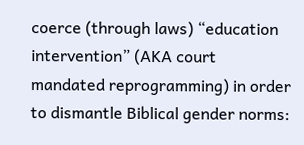coerce (through laws) “education intervention” (AKA court mandated reprogramming) in order to dismantle Biblical gender norms: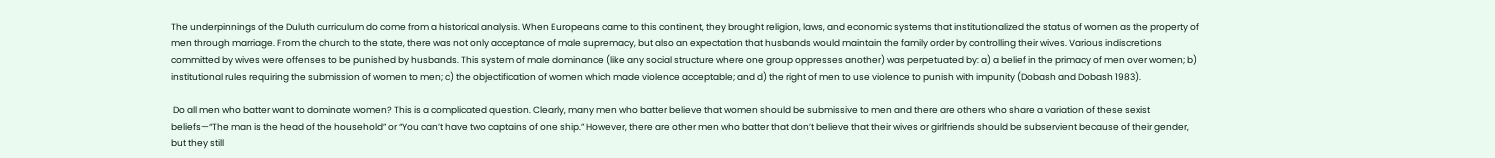The underpinnings of the Duluth curriculum do come from a historical analysis. When Europeans came to this continent, they brought religion, laws, and economic systems that institutionalized the status of women as the property of men through marriage. From the church to the state, there was not only acceptance of male supremacy, but also an expectation that husbands would maintain the family order by controlling their wives. Various indiscretions committed by wives were offenses to be punished by husbands. This system of male dominance (like any social structure where one group oppresses another) was perpetuated by: a) a belief in the primacy of men over women; b) institutional rules requiring the submission of women to men; c) the objectification of women which made violence acceptable; and d) the right of men to use violence to punish with impunity (Dobash and Dobash 1983).

 Do all men who batter want to dominate women? This is a complicated question. Clearly, many men who batter believe that women should be submissive to men and there are others who share a variation of these sexist beliefs—“The man is the head of the household” or “You can’t have two captains of one ship.” However, there are other men who batter that don’t believe that their wives or girlfriends should be subservient because of their gender, but they still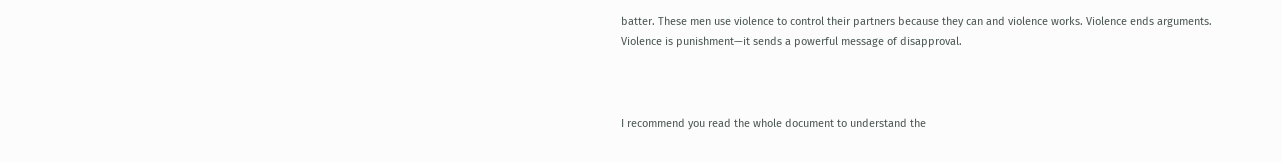batter. These men use violence to control their partners because they can and violence works. Violence ends arguments. Violence is punishment—it sends a powerful message of disapproval.



I recommend you read the whole document to understand the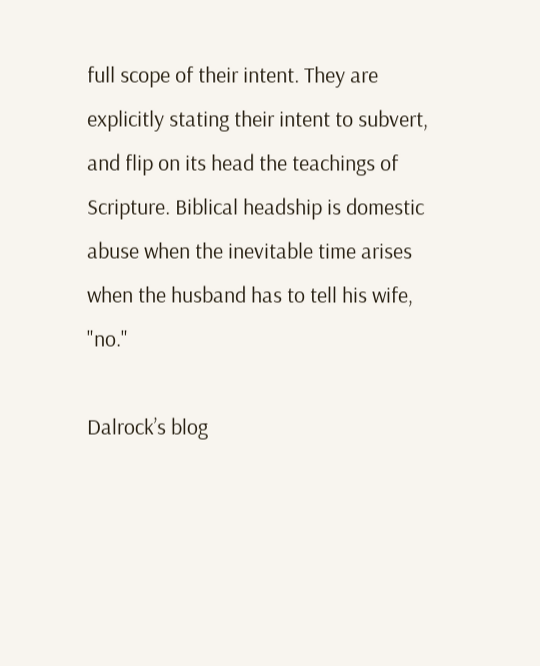full scope of their intent. They are explicitly stating their intent to subvert, and flip on its head the teachings of Scripture. Biblical headship is domestic abuse when the inevitable time arises when the husband has to tell his wife, "no."

Dalrock’s blog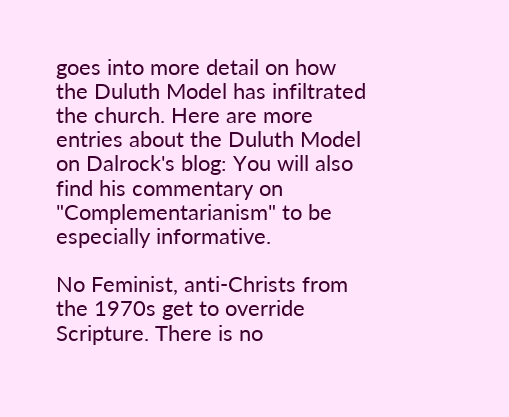goes into more detail on how the Duluth Model has infiltrated the church. Here are more entries about the Duluth Model on Dalrock's blog: You will also find his commentary on "Complementarianism" to be especially informative.

No Feminist, anti-Christs from the 1970s get to override Scripture. There is no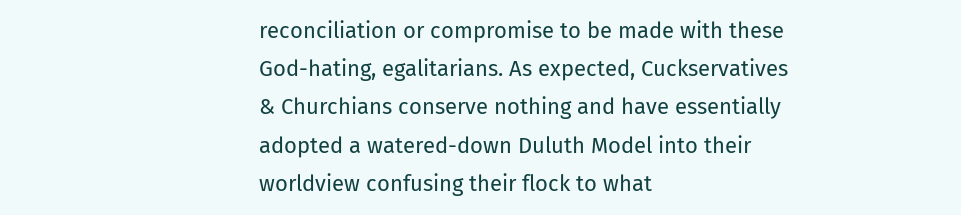reconciliation or compromise to be made with these God-hating, egalitarians. As expected, Cuckservatives & Churchians conserve nothing and have essentially adopted a watered-down Duluth Model into their worldview confusing their flock to what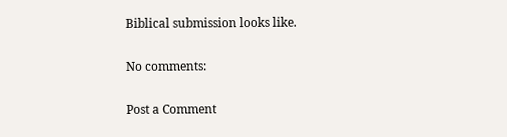Biblical submission looks like.

No comments:

Post a Comment